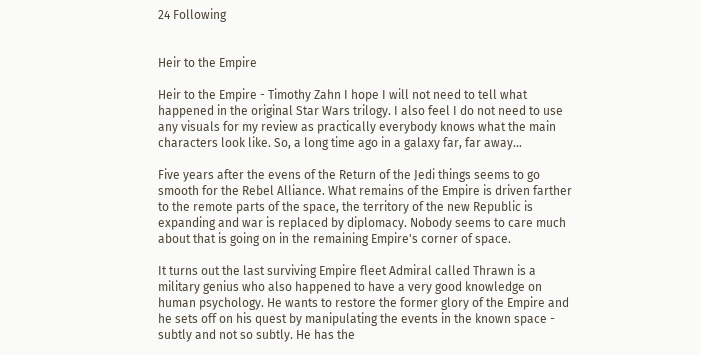24 Following


Heir to the Empire

Heir to the Empire - Timothy Zahn I hope I will not need to tell what happened in the original Star Wars trilogy. I also feel I do not need to use any visuals for my review as practically everybody knows what the main characters look like. So, a long time ago in a galaxy far, far away...

Five years after the evens of the Return of the Jedi things seems to go smooth for the Rebel Alliance. What remains of the Empire is driven farther to the remote parts of the space, the territory of the new Republic is expanding and war is replaced by diplomacy. Nobody seems to care much about that is going on in the remaining Empire's corner of space.

It turns out the last surviving Empire fleet Admiral called Thrawn is a military genius who also happened to have a very good knowledge on human psychology. He wants to restore the former glory of the Empire and he sets off on his quest by manipulating the events in the known space - subtly and not so subtly. He has the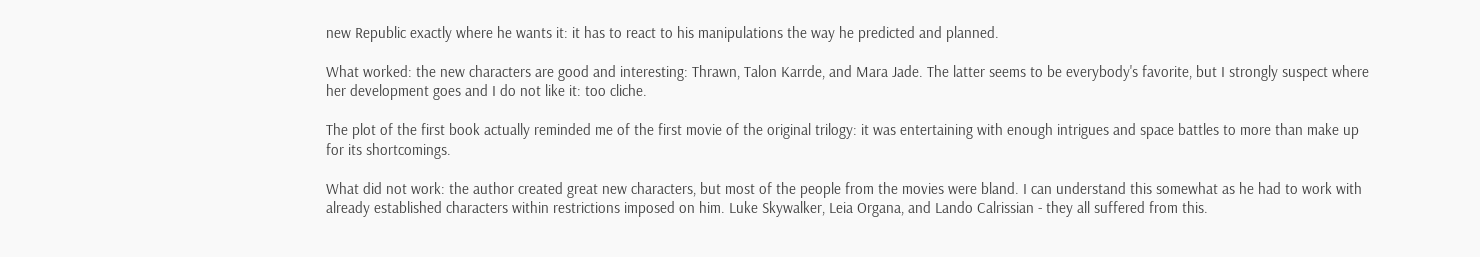new Republic exactly where he wants it: it has to react to his manipulations the way he predicted and planned.

What worked: the new characters are good and interesting: Thrawn, Talon Karrde, and Mara Jade. The latter seems to be everybody's favorite, but I strongly suspect where her development goes and I do not like it: too cliche.

The plot of the first book actually reminded me of the first movie of the original trilogy: it was entertaining with enough intrigues and space battles to more than make up for its shortcomings.

What did not work: the author created great new characters, but most of the people from the movies were bland. I can understand this somewhat as he had to work with already established characters within restrictions imposed on him. Luke Skywalker, Leia Organa, and Lando Calrissian - they all suffered from this.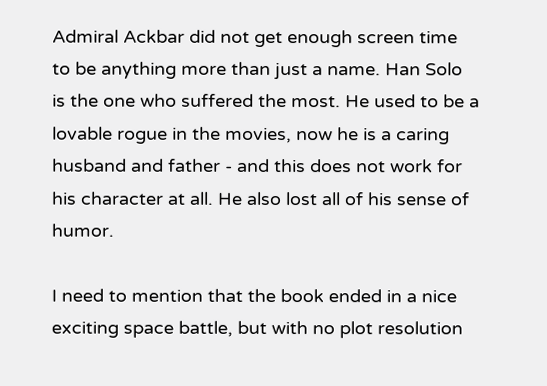Admiral Ackbar did not get enough screen time to be anything more than just a name. Han Solo is the one who suffered the most. He used to be a lovable rogue in the movies, now he is a caring husband and father - and this does not work for his character at all. He also lost all of his sense of humor.

I need to mention that the book ended in a nice exciting space battle, but with no plot resolution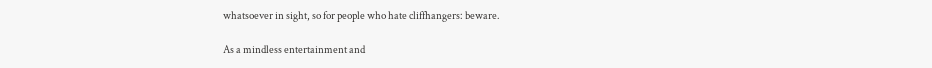whatsoever in sight, so for people who hate cliffhangers: beware.

As a mindless entertainment and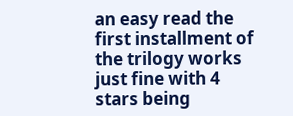an easy read the first installment of the trilogy works just fine with 4 stars being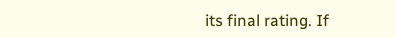its final rating. If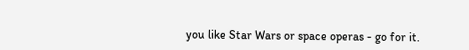you like Star Wars or space operas - go for it.